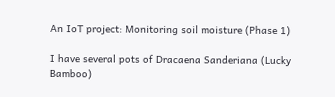An IoT project: Monitoring soil moisture (Phase 1)

I have several pots of Dracaena Sanderiana (Lucky Bamboo)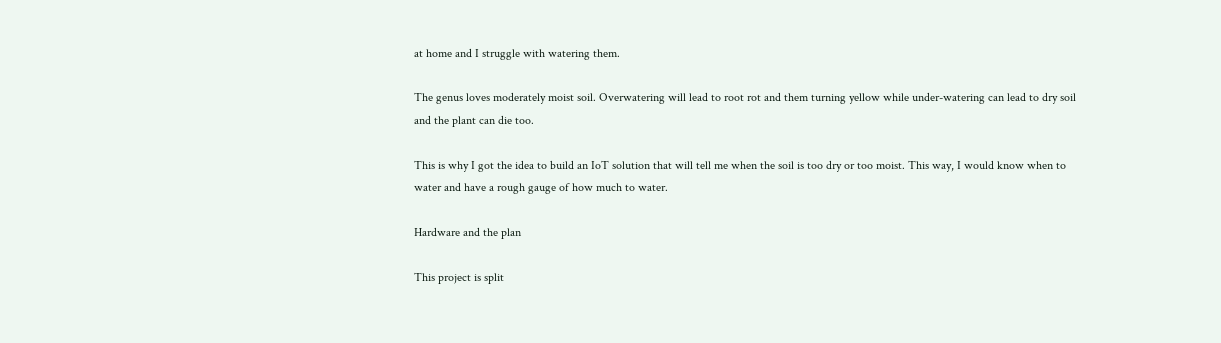at home and I struggle with watering them.

The genus loves moderately moist soil. Overwatering will lead to root rot and them turning yellow while under-watering can lead to dry soil and the plant can die too.

This is why I got the idea to build an IoT solution that will tell me when the soil is too dry or too moist. This way, I would know when to water and have a rough gauge of how much to water.

Hardware and the plan

This project is split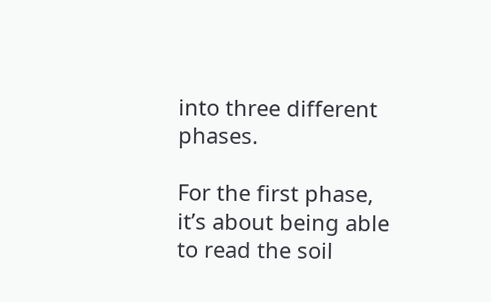into three different phases.

For the first phase, it’s about being able to read the soil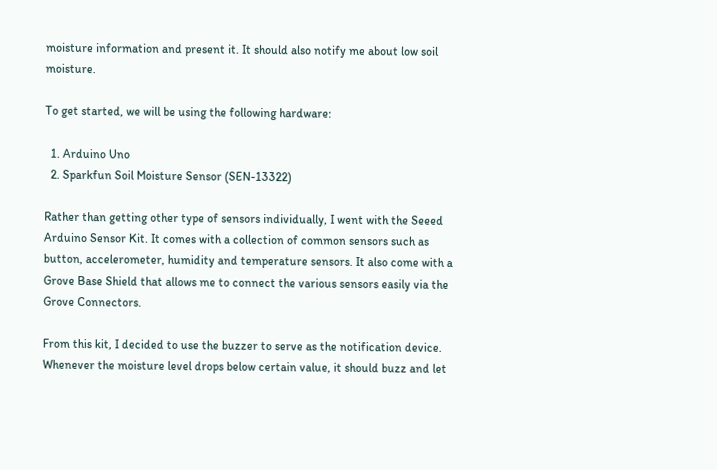moisture information and present it. It should also notify me about low soil moisture.

To get started, we will be using the following hardware:

  1. Arduino Uno
  2. Sparkfun Soil Moisture Sensor (SEN-13322)

Rather than getting other type of sensors individually, I went with the Seeed Arduino Sensor Kit. It comes with a collection of common sensors such as button, accelerometer, humidity and temperature sensors. It also come with a Grove Base Shield that allows me to connect the various sensors easily via the Grove Connectors.

From this kit, I decided to use the buzzer to serve as the notification device. Whenever the moisture level drops below certain value, it should buzz and let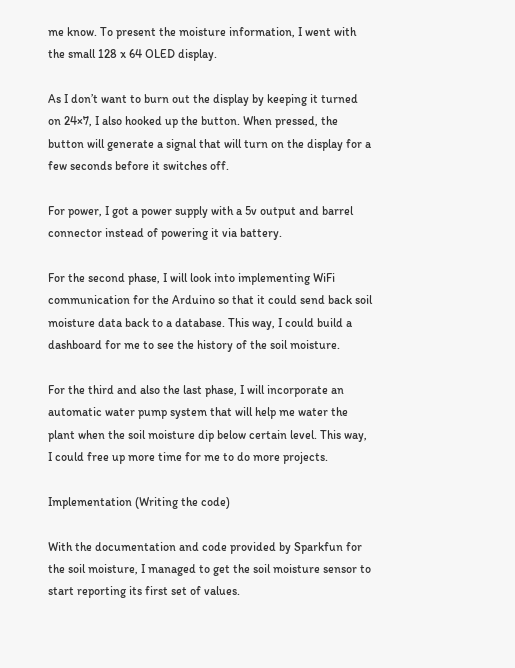me know. To present the moisture information, I went with the small 128 x 64 OLED display.

As I don’t want to burn out the display by keeping it turned on 24×7, I also hooked up the button. When pressed, the button will generate a signal that will turn on the display for a few seconds before it switches off.

For power, I got a power supply with a 5v output and barrel connector instead of powering it via battery.

For the second phase, I will look into implementing WiFi communication for the Arduino so that it could send back soil moisture data back to a database. This way, I could build a dashboard for me to see the history of the soil moisture.

For the third and also the last phase, I will incorporate an automatic water pump system that will help me water the plant when the soil moisture dip below certain level. This way, I could free up more time for me to do more projects.

Implementation (Writing the code)

With the documentation and code provided by Sparkfun for the soil moisture, I managed to get the soil moisture sensor to start reporting its first set of values.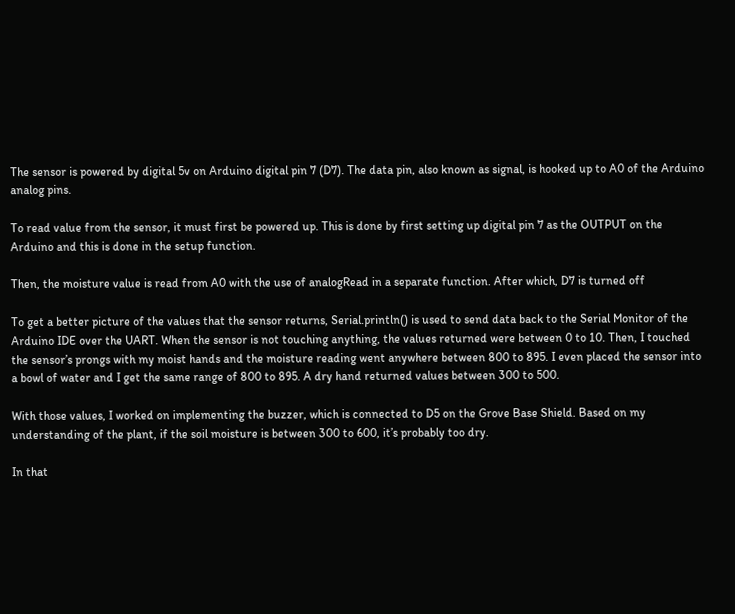The sensor is powered by digital 5v on Arduino digital pin 7 (D7). The data pin, also known as signal, is hooked up to A0 of the Arduino analog pins.

To read value from the sensor, it must first be powered up. This is done by first setting up digital pin 7 as the OUTPUT on the Arduino and this is done in the setup function.

Then, the moisture value is read from A0 with the use of analogRead in a separate function. After which, D7 is turned off

To get a better picture of the values that the sensor returns, Serial.println() is used to send data back to the Serial Monitor of the Arduino IDE over the UART. When the sensor is not touching anything, the values returned were between 0 to 10. Then, I touched the sensor’s prongs with my moist hands and the moisture reading went anywhere between 800 to 895. I even placed the sensor into a bowl of water and I get the same range of 800 to 895. A dry hand returned values between 300 to 500.

With those values, I worked on implementing the buzzer, which is connected to D5 on the Grove Base Shield. Based on my understanding of the plant, if the soil moisture is between 300 to 600, it’s probably too dry.

In that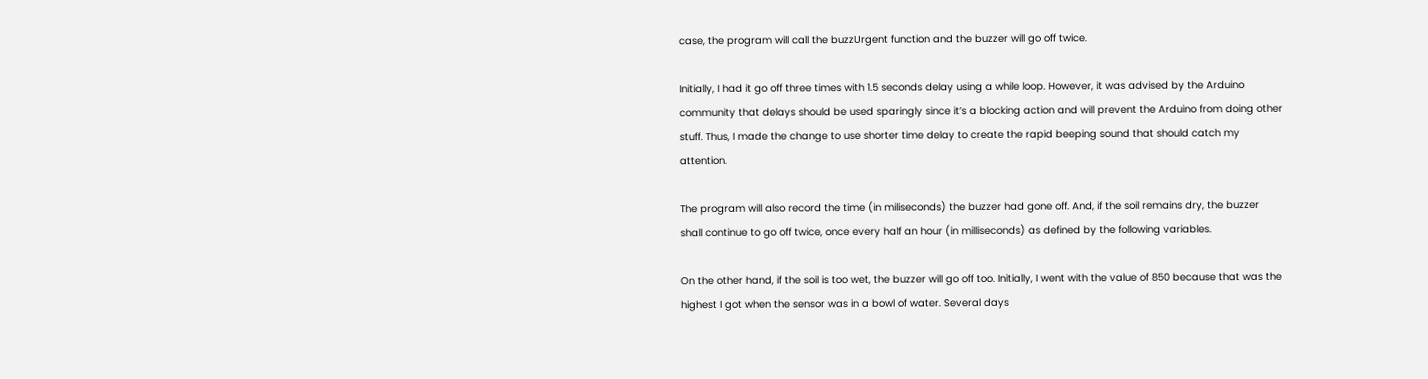case, the program will call the buzzUrgent function and the buzzer will go off twice.

Initially, I had it go off three times with 1.5 seconds delay using a while loop. However, it was advised by the Arduino community that delays should be used sparingly since it’s a blocking action and will prevent the Arduino from doing other stuff. Thus, I made the change to use shorter time delay to create the rapid beeping sound that should catch my attention.

The program will also record the time (in miliseconds) the buzzer had gone off. And, if the soil remains dry, the buzzer shall continue to go off twice, once every half an hour (in milliseconds) as defined by the following variables.

On the other hand, if the soil is too wet, the buzzer will go off too. Initially, I went with the value of 850 because that was the highest I got when the sensor was in a bowl of water. Several days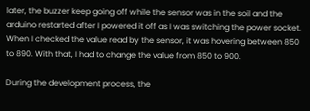later, the buzzer keep going off while the sensor was in the soil and the arduino restarted after I powered it off as I was switching the power socket. When I checked the value read by the sensor, it was hovering between 850 to 890. With that, I had to change the value from 850 to 900.

During the development process, the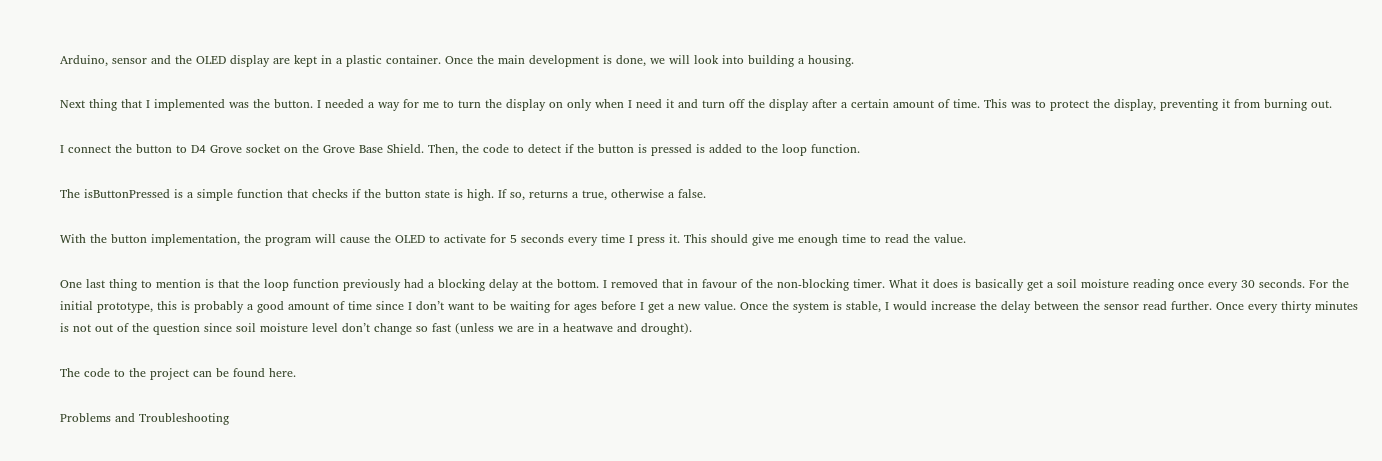Arduino, sensor and the OLED display are kept in a plastic container. Once the main development is done, we will look into building a housing.

Next thing that I implemented was the button. I needed a way for me to turn the display on only when I need it and turn off the display after a certain amount of time. This was to protect the display, preventing it from burning out.

I connect the button to D4 Grove socket on the Grove Base Shield. Then, the code to detect if the button is pressed is added to the loop function.

The isButtonPressed is a simple function that checks if the button state is high. If so, returns a true, otherwise a false.

With the button implementation, the program will cause the OLED to activate for 5 seconds every time I press it. This should give me enough time to read the value.

One last thing to mention is that the loop function previously had a blocking delay at the bottom. I removed that in favour of the non-blocking timer. What it does is basically get a soil moisture reading once every 30 seconds. For the initial prototype, this is probably a good amount of time since I don’t want to be waiting for ages before I get a new value. Once the system is stable, I would increase the delay between the sensor read further. Once every thirty minutes is not out of the question since soil moisture level don’t change so fast (unless we are in a heatwave and drought).

The code to the project can be found here.

Problems and Troubleshooting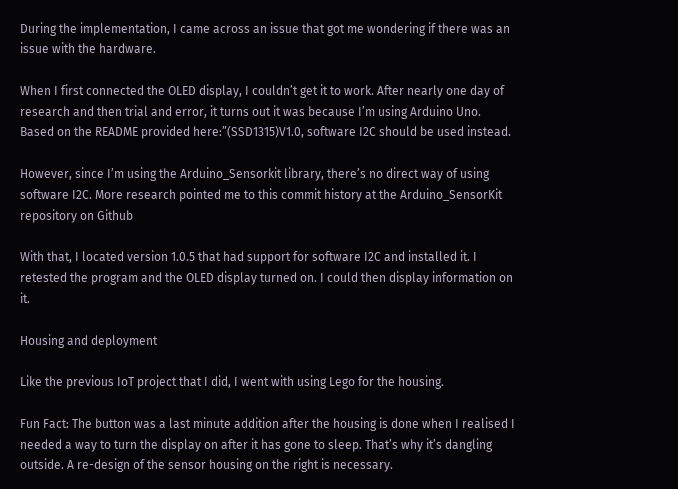During the implementation, I came across an issue that got me wondering if there was an issue with the hardware.

When I first connected the OLED display, I couldn’t get it to work. After nearly one day of research and then trial and error, it turns out it was because I’m using Arduino Uno. Based on the README provided here:”(SSD1315)V1.0, software I2C should be used instead.

However, since I’m using the Arduino_Sensorkit library, there’s no direct way of using software I2C. More research pointed me to this commit history at the Arduino_SensorKit repository on Github

With that, I located version 1.0.5 that had support for software I2C and installed it. I retested the program and the OLED display turned on. I could then display information on it.

Housing and deployment

Like the previous IoT project that I did, I went with using Lego for the housing.

Fun Fact: The button was a last minute addition after the housing is done when I realised I needed a way to turn the display on after it has gone to sleep. That’s why it’s dangling outside. A re-design of the sensor housing on the right is necessary.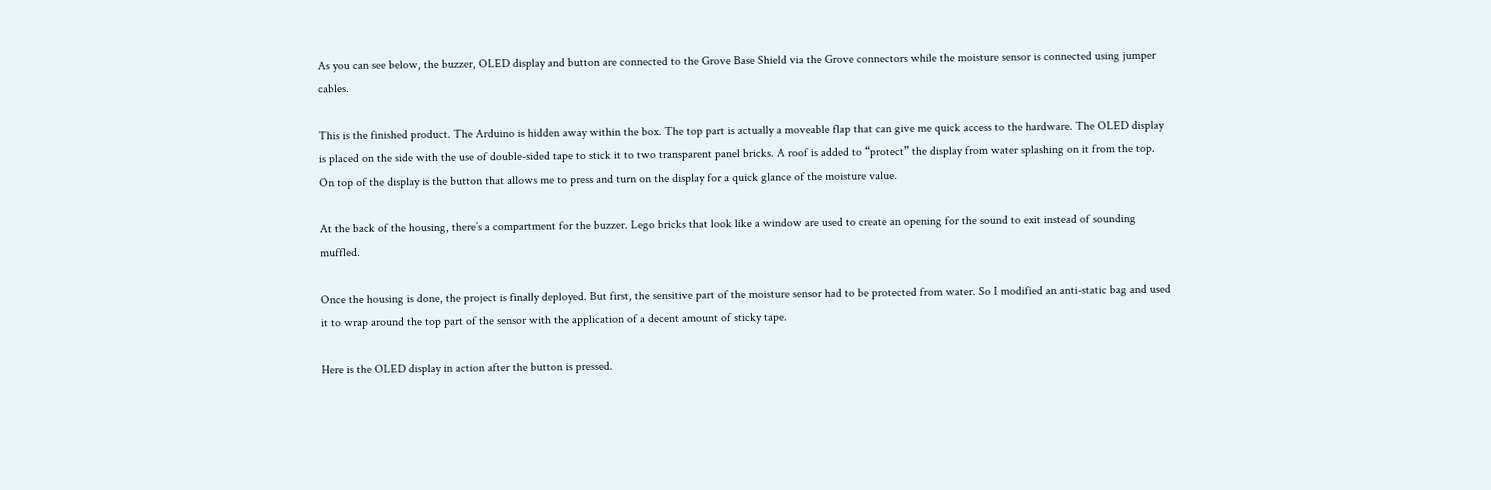As you can see below, the buzzer, OLED display and button are connected to the Grove Base Shield via the Grove connectors while the moisture sensor is connected using jumper cables.

This is the finished product. The Arduino is hidden away within the box. The top part is actually a moveable flap that can give me quick access to the hardware. The OLED display is placed on the side with the use of double-sided tape to stick it to two transparent panel bricks. A roof is added to “protect” the display from water splashing on it from the top. On top of the display is the button that allows me to press and turn on the display for a quick glance of the moisture value.

At the back of the housing, there’s a compartment for the buzzer. Lego bricks that look like a window are used to create an opening for the sound to exit instead of sounding muffled.

Once the housing is done, the project is finally deployed. But first, the sensitive part of the moisture sensor had to be protected from water. So I modified an anti-static bag and used it to wrap around the top part of the sensor with the application of a decent amount of sticky tape.

Here is the OLED display in action after the button is pressed.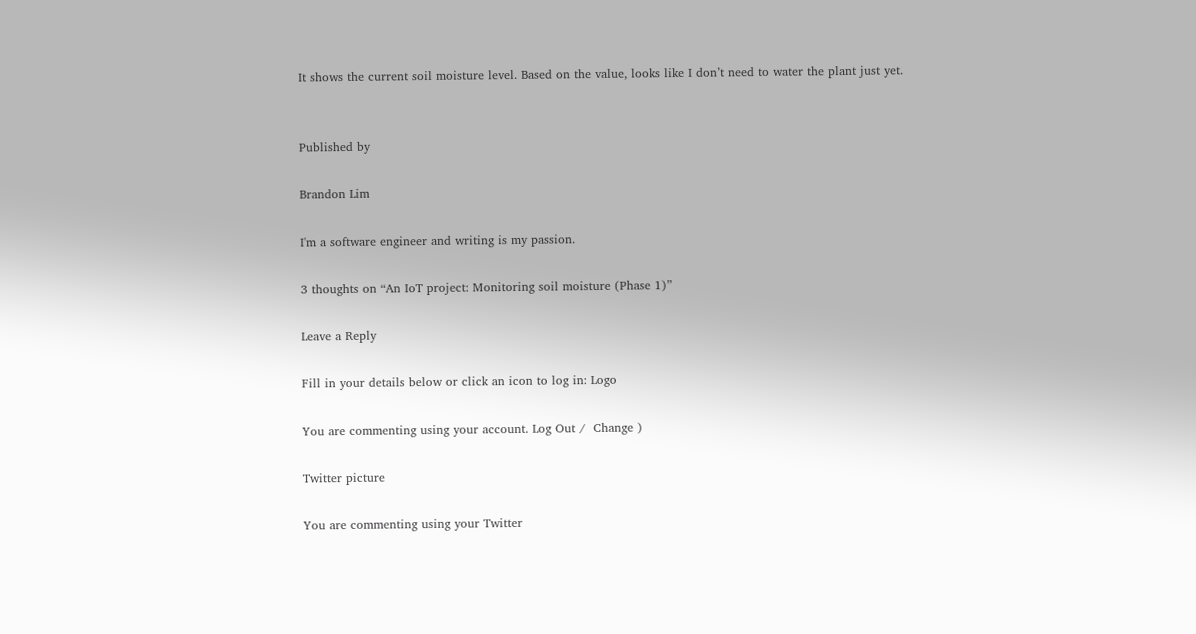It shows the current soil moisture level. Based on the value, looks like I don’t need to water the plant just yet.


Published by

Brandon Lim

I'm a software engineer and writing is my passion.

3 thoughts on “An IoT project: Monitoring soil moisture (Phase 1)”

Leave a Reply

Fill in your details below or click an icon to log in: Logo

You are commenting using your account. Log Out /  Change )

Twitter picture

You are commenting using your Twitter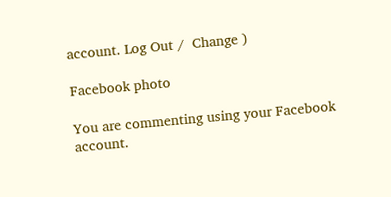account. Log Out /  Change )

Facebook photo

You are commenting using your Facebook account.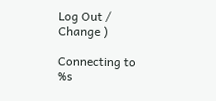Log Out /  Change )

Connecting to %s